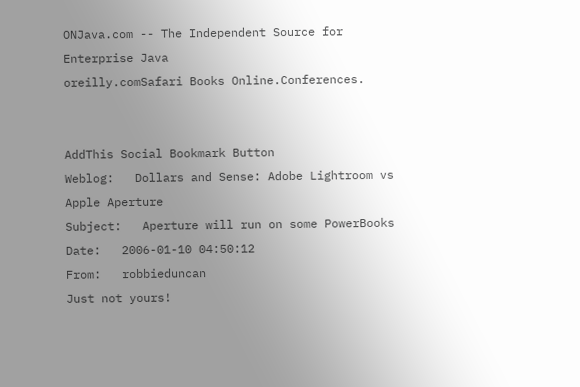ONJava.com -- The Independent Source for Enterprise Java
oreilly.comSafari Books Online.Conferences.


AddThis Social Bookmark Button
Weblog:   Dollars and Sense: Adobe Lightroom vs Apple Aperture
Subject:   Aperture will run on some PowerBooks
Date:   2006-01-10 04:50:12
From:   robbieduncan
Just not yours!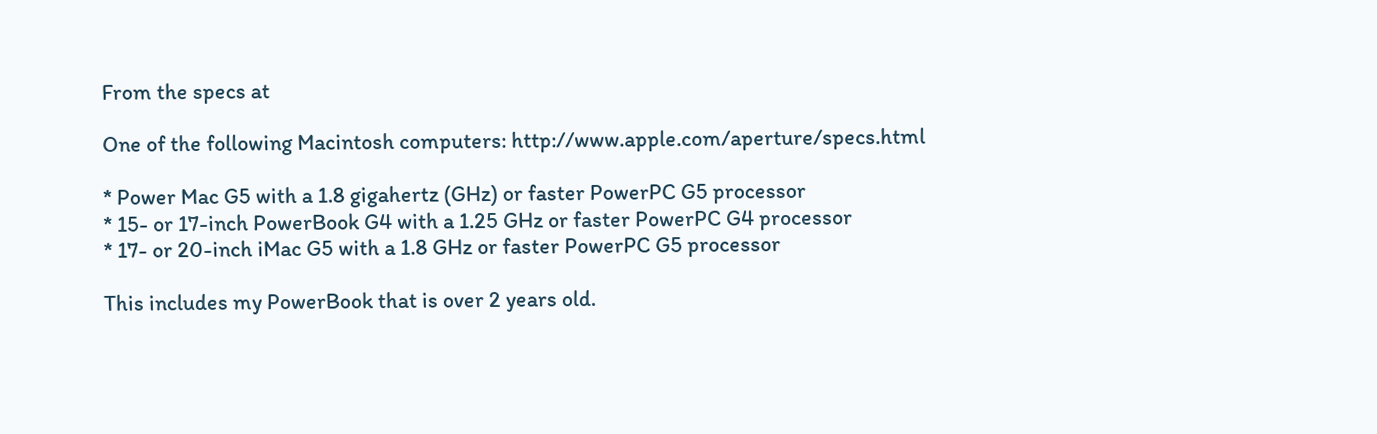From the specs at

One of the following Macintosh computers: http://www.apple.com/aperture/specs.html

* Power Mac G5 with a 1.8 gigahertz (GHz) or faster PowerPC G5 processor
* 15- or 17-inch PowerBook G4 with a 1.25 GHz or faster PowerPC G4 processor
* 17- or 20-inch iMac G5 with a 1.8 GHz or faster PowerPC G5 processor

This includes my PowerBook that is over 2 years old.